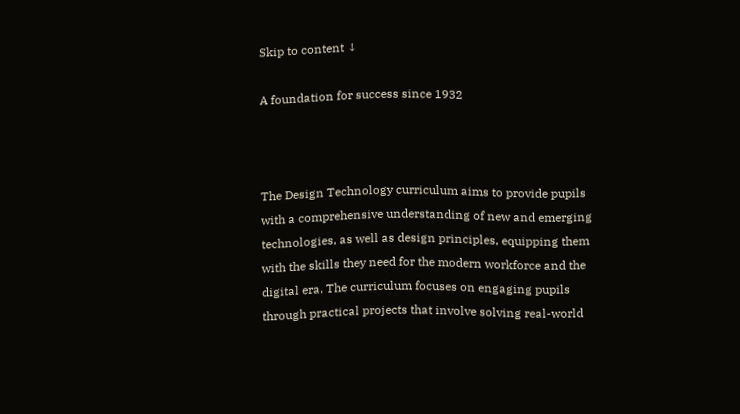Skip to content ↓

A foundation for success since 1932



The Design Technology curriculum aims to provide pupils with a comprehensive understanding of new and emerging technologies, as well as design principles, equipping them with the skills they need for the modern workforce and the digital era. The curriculum focuses on engaging pupils through practical projects that involve solving real-world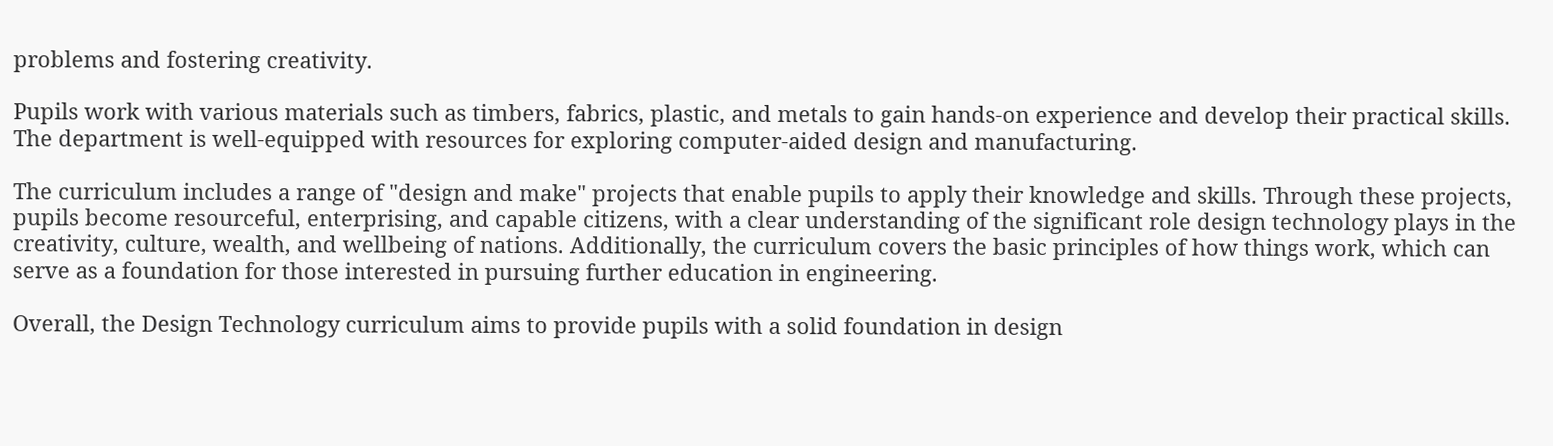problems and fostering creativity.

Pupils work with various materials such as timbers, fabrics, plastic, and metals to gain hands-on experience and develop their practical skills. The department is well-equipped with resources for exploring computer-aided design and manufacturing.

The curriculum includes a range of "design and make" projects that enable pupils to apply their knowledge and skills. Through these projects, pupils become resourceful, enterprising, and capable citizens, with a clear understanding of the significant role design technology plays in the creativity, culture, wealth, and wellbeing of nations. Additionally, the curriculum covers the basic principles of how things work, which can serve as a foundation for those interested in pursuing further education in engineering.

Overall, the Design Technology curriculum aims to provide pupils with a solid foundation in design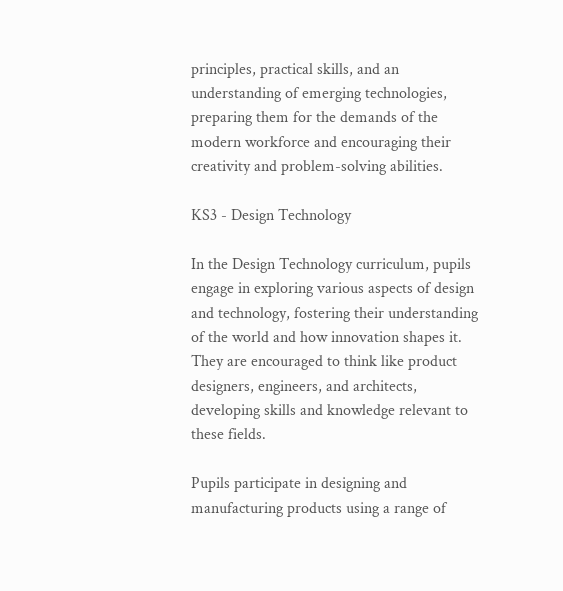principles, practical skills, and an understanding of emerging technologies, preparing them for the demands of the modern workforce and encouraging their creativity and problem-solving abilities.

KS3 - Design Technology

In the Design Technology curriculum, pupils engage in exploring various aspects of design and technology, fostering their understanding of the world and how innovation shapes it. They are encouraged to think like product designers, engineers, and architects, developing skills and knowledge relevant to these fields.

Pupils participate in designing and manufacturing products using a range of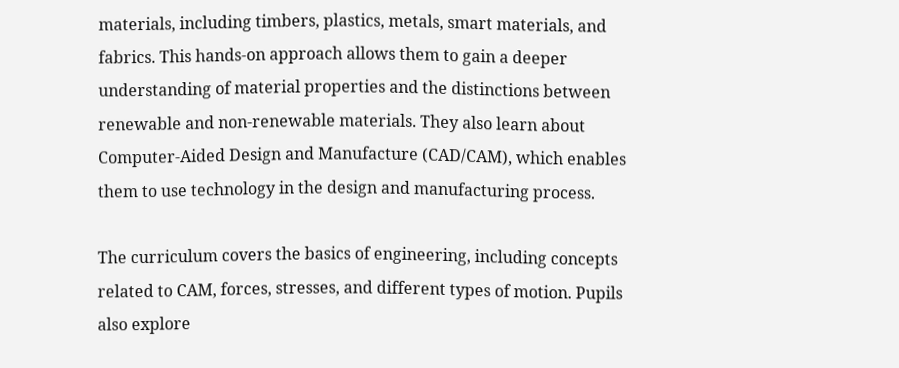materials, including timbers, plastics, metals, smart materials, and fabrics. This hands-on approach allows them to gain a deeper understanding of material properties and the distinctions between renewable and non-renewable materials. They also learn about Computer-Aided Design and Manufacture (CAD/CAM), which enables them to use technology in the design and manufacturing process.

The curriculum covers the basics of engineering, including concepts related to CAM, forces, stresses, and different types of motion. Pupils also explore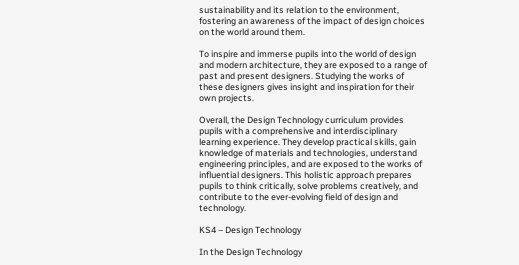sustainability and its relation to the environment, fostering an awareness of the impact of design choices on the world around them.

To inspire and immerse pupils into the world of design and modern architecture, they are exposed to a range of past and present designers. Studying the works of these designers gives insight and inspiration for their own projects.

Overall, the Design Technology curriculum provides pupils with a comprehensive and interdisciplinary learning experience. They develop practical skills, gain knowledge of materials and technologies, understand engineering principles, and are exposed to the works of influential designers. This holistic approach prepares pupils to think critically, solve problems creatively, and contribute to the ever-evolving field of design and technology.

KS4 – Design Technology

In the Design Technology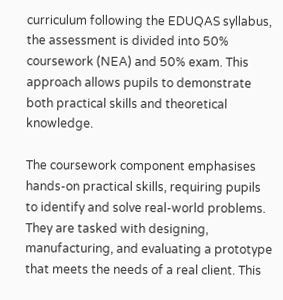curriculum following the EDUQAS syllabus, the assessment is divided into 50% coursework (NEA) and 50% exam. This approach allows pupils to demonstrate both practical skills and theoretical knowledge.

The coursework component emphasises hands-on practical skills, requiring pupils to identify and solve real-world problems. They are tasked with designing, manufacturing, and evaluating a prototype that meets the needs of a real client. This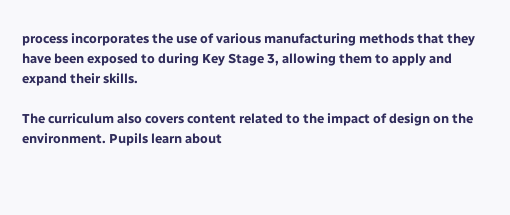process incorporates the use of various manufacturing methods that they have been exposed to during Key Stage 3, allowing them to apply and expand their skills.

The curriculum also covers content related to the impact of design on the environment. Pupils learn about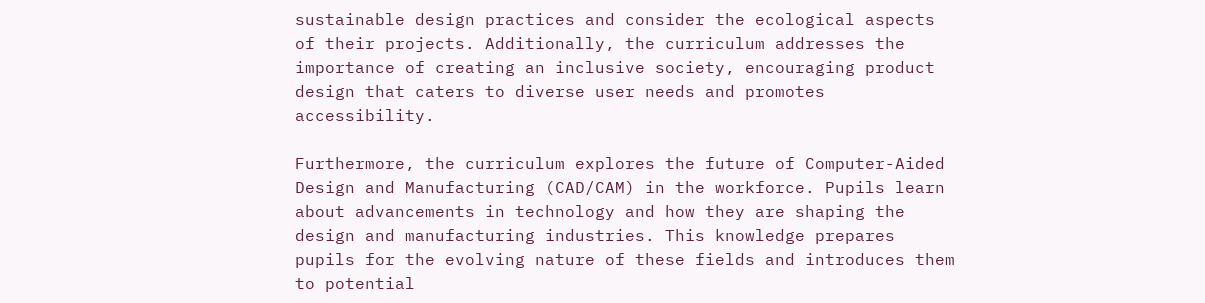sustainable design practices and consider the ecological aspects of their projects. Additionally, the curriculum addresses the importance of creating an inclusive society, encouraging product design that caters to diverse user needs and promotes accessibility.

Furthermore, the curriculum explores the future of Computer-Aided Design and Manufacturing (CAD/CAM) in the workforce. Pupils learn about advancements in technology and how they are shaping the design and manufacturing industries. This knowledge prepares pupils for the evolving nature of these fields and introduces them to potential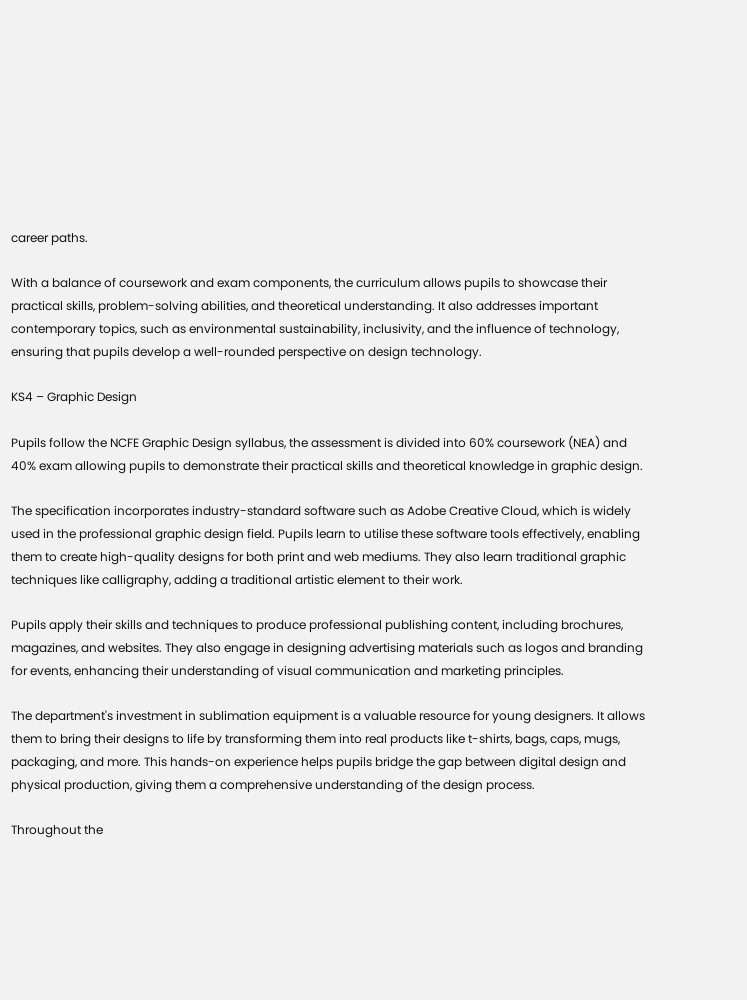career paths.

With a balance of coursework and exam components, the curriculum allows pupils to showcase their practical skills, problem-solving abilities, and theoretical understanding. It also addresses important contemporary topics, such as environmental sustainability, inclusivity, and the influence of technology, ensuring that pupils develop a well-rounded perspective on design technology.

KS4 – Graphic Design

Pupils follow the NCFE Graphic Design syllabus, the assessment is divided into 60% coursework (NEA) and 40% exam allowing pupils to demonstrate their practical skills and theoretical knowledge in graphic design.

The specification incorporates industry-standard software such as Adobe Creative Cloud, which is widely used in the professional graphic design field. Pupils learn to utilise these software tools effectively, enabling them to create high-quality designs for both print and web mediums. They also learn traditional graphic techniques like calligraphy, adding a traditional artistic element to their work.

Pupils apply their skills and techniques to produce professional publishing content, including brochures, magazines, and websites. They also engage in designing advertising materials such as logos and branding for events, enhancing their understanding of visual communication and marketing principles.

The department's investment in sublimation equipment is a valuable resource for young designers. It allows them to bring their designs to life by transforming them into real products like t-shirts, bags, caps, mugs, packaging, and more. This hands-on experience helps pupils bridge the gap between digital design and physical production, giving them a comprehensive understanding of the design process.

Throughout the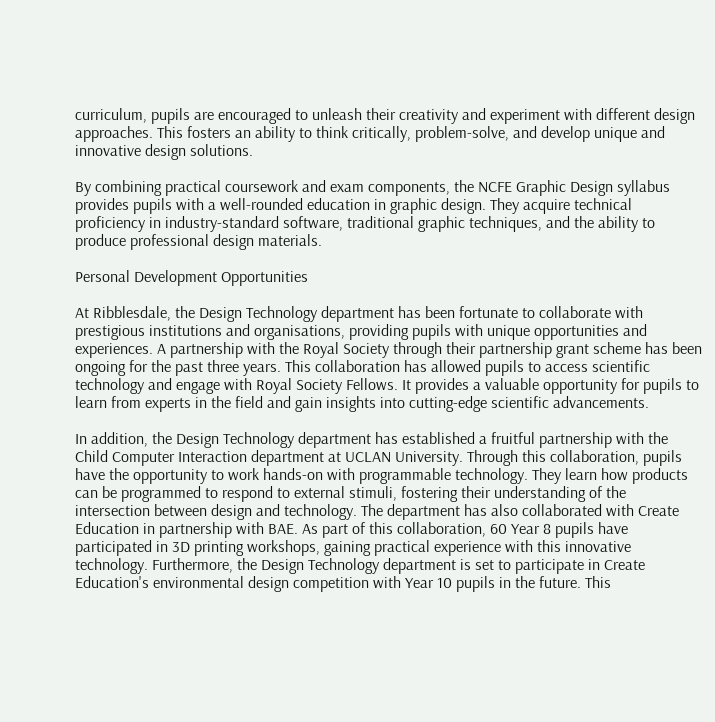curriculum, pupils are encouraged to unleash their creativity and experiment with different design approaches. This fosters an ability to think critically, problem-solve, and develop unique and innovative design solutions.

By combining practical coursework and exam components, the NCFE Graphic Design syllabus provides pupils with a well-rounded education in graphic design. They acquire technical proficiency in industry-standard software, traditional graphic techniques, and the ability to produce professional design materials.

Personal Development Opportunities

At Ribblesdale, the Design Technology department has been fortunate to collaborate with prestigious institutions and organisations, providing pupils with unique opportunities and experiences. A partnership with the Royal Society through their partnership grant scheme has been ongoing for the past three years. This collaboration has allowed pupils to access scientific technology and engage with Royal Society Fellows. It provides a valuable opportunity for pupils to learn from experts in the field and gain insights into cutting-edge scientific advancements.

In addition, the Design Technology department has established a fruitful partnership with the Child Computer Interaction department at UCLAN University. Through this collaboration, pupils have the opportunity to work hands-on with programmable technology. They learn how products can be programmed to respond to external stimuli, fostering their understanding of the intersection between design and technology. The department has also collaborated with Create Education in partnership with BAE. As part of this collaboration, 60 Year 8 pupils have participated in 3D printing workshops, gaining practical experience with this innovative technology. Furthermore, the Design Technology department is set to participate in Create Education's environmental design competition with Year 10 pupils in the future. This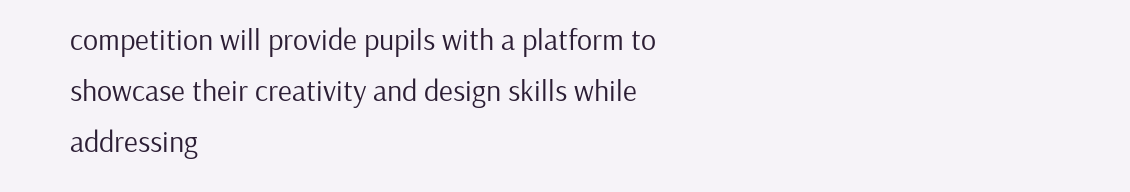competition will provide pupils with a platform to showcase their creativity and design skills while addressing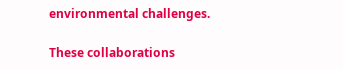environmental challenges.

These collaborations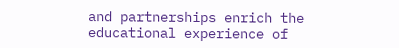and partnerships enrich the educational experience of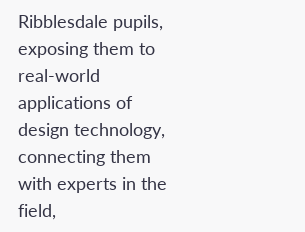Ribblesdale pupils, exposing them to real-world applications of design technology, connecting them with experts in the field,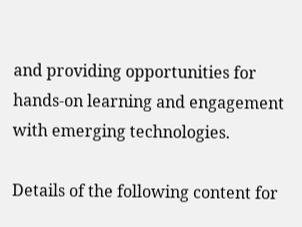and providing opportunities for hands-on learning and engagement with emerging technologies.

Details of the following content for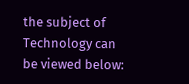the subject of Technology can be viewed below: